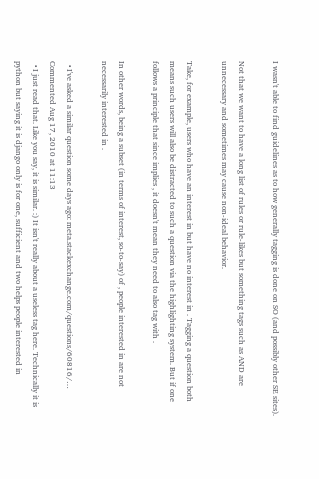I wasn't able to find guidelines as to how generally tagging is done on SO (and possibly other SE sites).

Not that we want to have a long list of rules or rule-likes but something tags such as AND are unnecessary and sometimes may cause non-ideal behavior.

Take, for example, users who have an interest in but have no interest in . Tagging a question both means such users will also be distracted to such a question via the highlighting system. But if one follows a principle that since implies , it doesn't mean they need to also tag with .

In other words, being a subset (in terms of interest, so-to-say) of , people interested in are not necessarily interested in .

  • I've asked a similar question some days ago: meta.stackexchange.com/questions/60816/… Commented Aug 17, 2010 at 11:13
  • I just read that. Like you say, it is similar. :) It isn't really about a useless tag here. Technically it is python but saying it is django only is for one, sufficient and two helps people interested in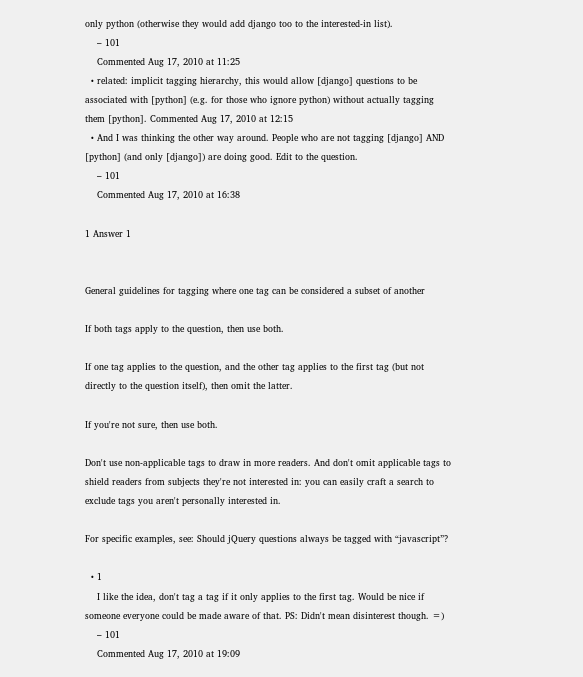only python (otherwise they would add django too to the interested-in list).
    – 101
    Commented Aug 17, 2010 at 11:25
  • related: implicit tagging hierarchy, this would allow [django] questions to be associated with [python] (e.g. for those who ignore python) without actually tagging them [python]. Commented Aug 17, 2010 at 12:15
  • And I was thinking the other way around. People who are not tagging [django] AND [python] (and only [django]) are doing good. Edit to the question.
    – 101
    Commented Aug 17, 2010 at 16:38

1 Answer 1


General guidelines for tagging where one tag can be considered a subset of another

If both tags apply to the question, then use both.

If one tag applies to the question, and the other tag applies to the first tag (but not directly to the question itself), then omit the latter.

If you're not sure, then use both.

Don't use non-applicable tags to draw in more readers. And don't omit applicable tags to shield readers from subjects they're not interested in: you can easily craft a search to exclude tags you aren't personally interested in.

For specific examples, see: Should jQuery questions always be tagged with “javascript”?

  • 1
    I like the idea, don't tag a tag if it only applies to the first tag. Would be nice if someone everyone could be made aware of that. PS: Didn't mean disinterest though. =)
    – 101
    Commented Aug 17, 2010 at 19:09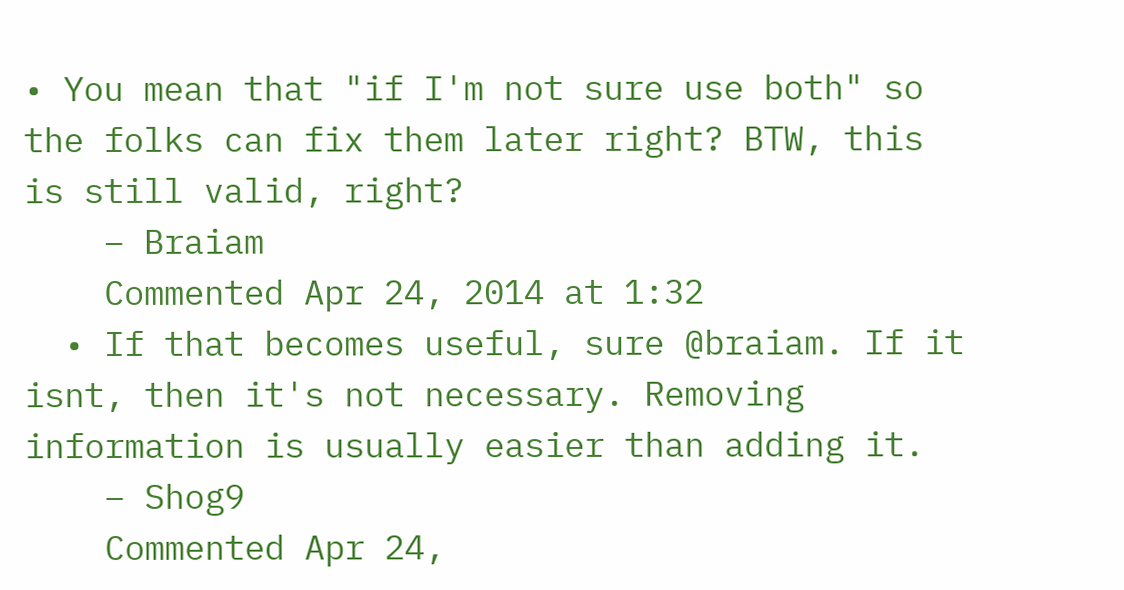• You mean that "if I'm not sure use both" so the folks can fix them later right? BTW, this is still valid, right?
    – Braiam
    Commented Apr 24, 2014 at 1:32
  • If that becomes useful, sure @braiam. If it isnt, then it's not necessary. Removing information is usually easier than adding it.
    – Shog9
    Commented Apr 24,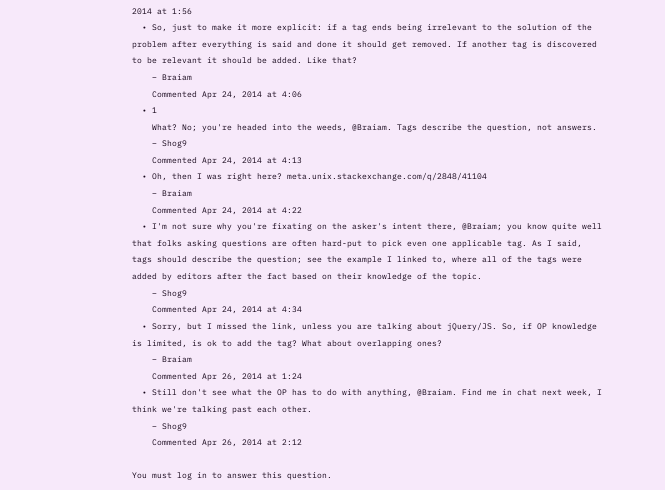2014 at 1:56
  • So, just to make it more explicit: if a tag ends being irrelevant to the solution of the problem after everything is said and done it should get removed. If another tag is discovered to be relevant it should be added. Like that?
    – Braiam
    Commented Apr 24, 2014 at 4:06
  • 1
    What? No; you're headed into the weeds, @Braiam. Tags describe the question, not answers.
    – Shog9
    Commented Apr 24, 2014 at 4:13
  • Oh, then I was right here? meta.unix.stackexchange.com/q/2848/41104
    – Braiam
    Commented Apr 24, 2014 at 4:22
  • I'm not sure why you're fixating on the asker's intent there, @Braiam; you know quite well that folks asking questions are often hard-put to pick even one applicable tag. As I said, tags should describe the question; see the example I linked to, where all of the tags were added by editors after the fact based on their knowledge of the topic.
    – Shog9
    Commented Apr 24, 2014 at 4:34
  • Sorry, but I missed the link, unless you are talking about jQuery/JS. So, if OP knowledge is limited, is ok to add the tag? What about overlapping ones?
    – Braiam
    Commented Apr 26, 2014 at 1:24
  • Still don't see what the OP has to do with anything, @Braiam. Find me in chat next week, I think we're talking past each other.
    – Shog9
    Commented Apr 26, 2014 at 2:12

You must log in to answer this question.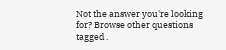Not the answer you're looking for? Browse other questions tagged .